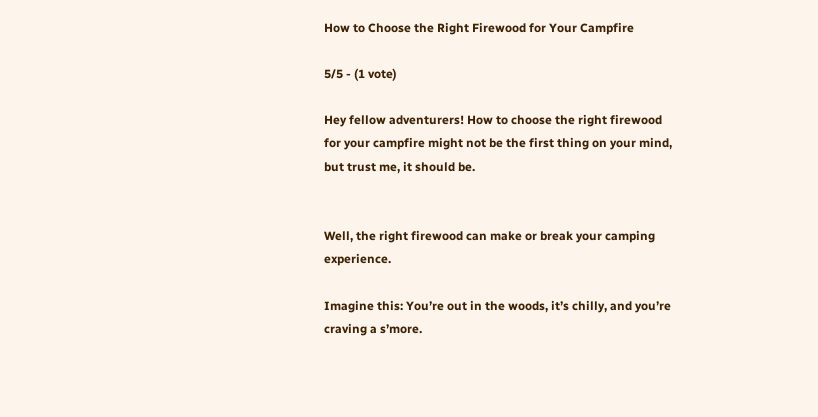How to Choose the Right Firewood for Your Campfire

5/5 - (1 vote)

Hey fellow adventurers! How to choose the right firewood for your campfire might not be the first thing on your mind, but trust me, it should be.


Well, the right firewood can make or break your camping experience.

Imagine this: You’re out in the woods, it’s chilly, and you’re craving a s’more.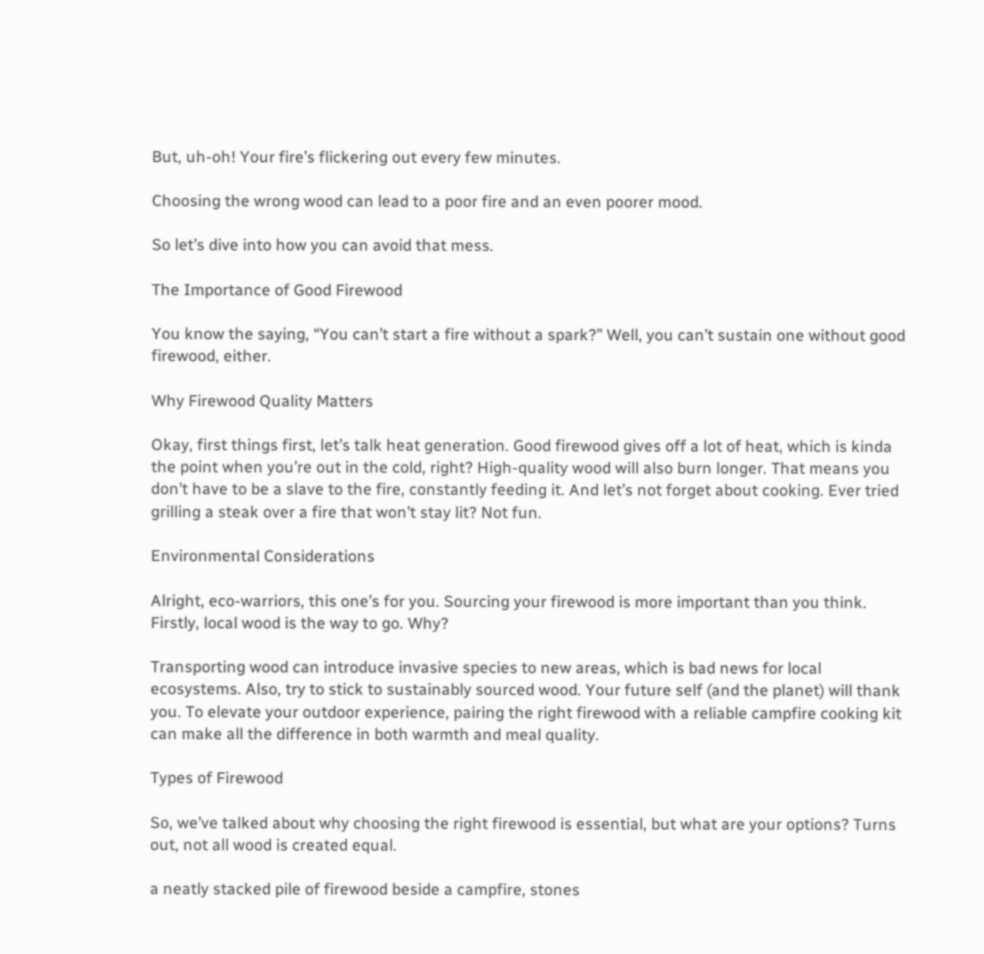But, uh-oh! Your fire’s flickering out every few minutes.

Choosing the wrong wood can lead to a poor fire and an even poorer mood.

So let’s dive into how you can avoid that mess.

The Importance of Good Firewood

You know the saying, “You can’t start a fire without a spark?” Well, you can’t sustain one without good firewood, either.

Why Firewood Quality Matters

Okay, first things first, let’s talk heat generation. Good firewood gives off a lot of heat, which is kinda the point when you’re out in the cold, right? High-quality wood will also burn longer. That means you don’t have to be a slave to the fire, constantly feeding it. And let’s not forget about cooking. Ever tried grilling a steak over a fire that won’t stay lit? Not fun.

Environmental Considerations

Alright, eco-warriors, this one’s for you. Sourcing your firewood is more important than you think. Firstly, local wood is the way to go. Why?

Transporting wood can introduce invasive species to new areas, which is bad news for local ecosystems. Also, try to stick to sustainably sourced wood. Your future self (and the planet) will thank you. To elevate your outdoor experience, pairing the right firewood with a reliable campfire cooking kit can make all the difference in both warmth and meal quality.

Types of Firewood

So, we’ve talked about why choosing the right firewood is essential, but what are your options? Turns out, not all wood is created equal.

a neatly stacked pile of firewood beside a campfire, stones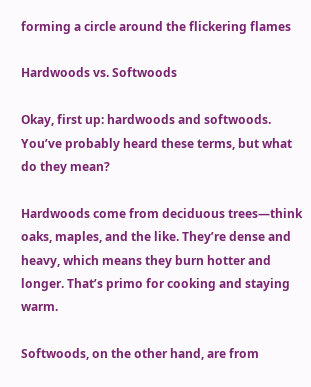forming a circle around the flickering flames

Hardwoods vs. Softwoods

Okay, first up: hardwoods and softwoods. You’ve probably heard these terms, but what do they mean?

Hardwoods come from deciduous trees—think oaks, maples, and the like. They’re dense and heavy, which means they burn hotter and longer. That’s primo for cooking and staying warm.

Softwoods, on the other hand, are from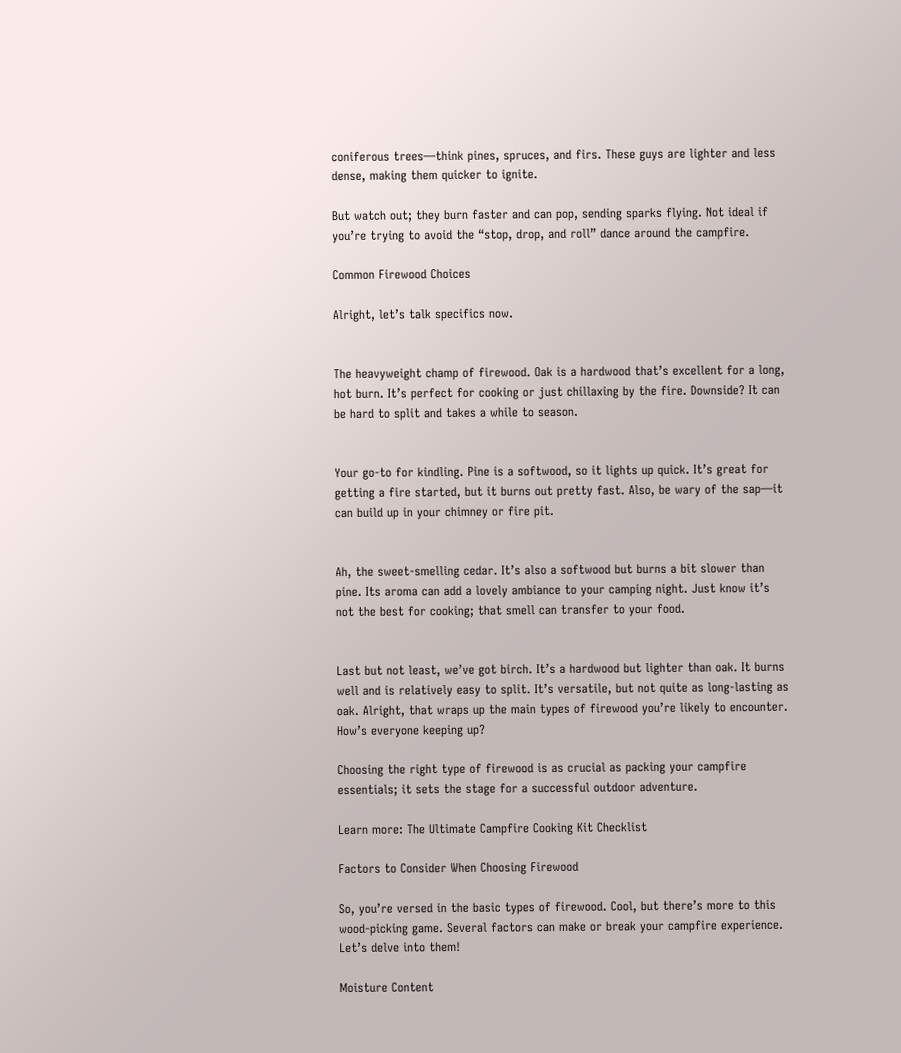coniferous trees—think pines, spruces, and firs. These guys are lighter and less dense, making them quicker to ignite.

But watch out; they burn faster and can pop, sending sparks flying. Not ideal if you’re trying to avoid the “stop, drop, and roll” dance around the campfire.

Common Firewood Choices

Alright, let’s talk specifics now.


The heavyweight champ of firewood. Oak is a hardwood that’s excellent for a long, hot burn. It’s perfect for cooking or just chillaxing by the fire. Downside? It can be hard to split and takes a while to season.


Your go-to for kindling. Pine is a softwood, so it lights up quick. It’s great for getting a fire started, but it burns out pretty fast. Also, be wary of the sap—it can build up in your chimney or fire pit.


Ah, the sweet-smelling cedar. It’s also a softwood but burns a bit slower than pine. Its aroma can add a lovely ambiance to your camping night. Just know it’s not the best for cooking; that smell can transfer to your food.


Last but not least, we’ve got birch. It’s a hardwood but lighter than oak. It burns well and is relatively easy to split. It’s versatile, but not quite as long-lasting as oak. Alright, that wraps up the main types of firewood you’re likely to encounter. How’s everyone keeping up?

Choosing the right type of firewood is as crucial as packing your campfire essentials; it sets the stage for a successful outdoor adventure.

Learn more: The Ultimate Campfire Cooking Kit Checklist

Factors to Consider When Choosing Firewood

So, you’re versed in the basic types of firewood. Cool, but there’s more to this wood-picking game. Several factors can make or break your campfire experience. Let’s delve into them!

Moisture Content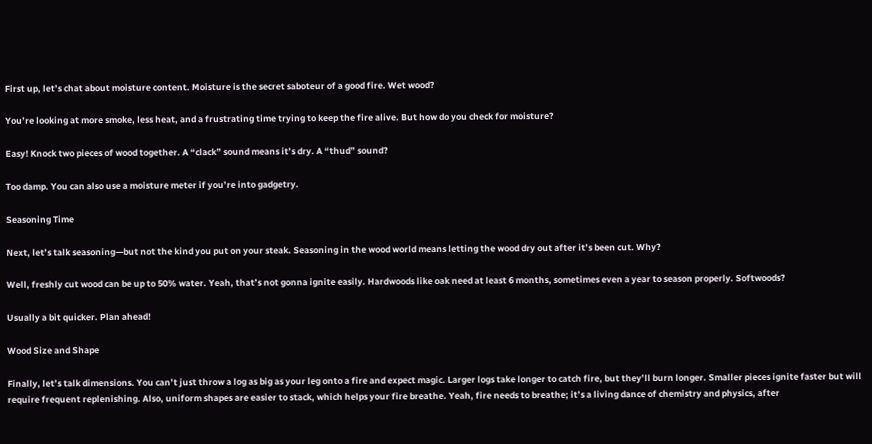First up, let’s chat about moisture content. Moisture is the secret saboteur of a good fire. Wet wood?

You’re looking at more smoke, less heat, and a frustrating time trying to keep the fire alive. But how do you check for moisture?

Easy! Knock two pieces of wood together. A “clack” sound means it’s dry. A “thud” sound?

Too damp. You can also use a moisture meter if you’re into gadgetry.

Seasoning Time

Next, let’s talk seasoning—but not the kind you put on your steak. Seasoning in the wood world means letting the wood dry out after it’s been cut. Why?

Well, freshly cut wood can be up to 50% water. Yeah, that’s not gonna ignite easily. Hardwoods like oak need at least 6 months, sometimes even a year to season properly. Softwoods?

Usually a bit quicker. Plan ahead!

Wood Size and Shape

Finally, let’s talk dimensions. You can’t just throw a log as big as your leg onto a fire and expect magic. Larger logs take longer to catch fire, but they’ll burn longer. Smaller pieces ignite faster but will require frequent replenishing. Also, uniform shapes are easier to stack, which helps your fire breathe. Yeah, fire needs to breathe; it’s a living dance of chemistry and physics, after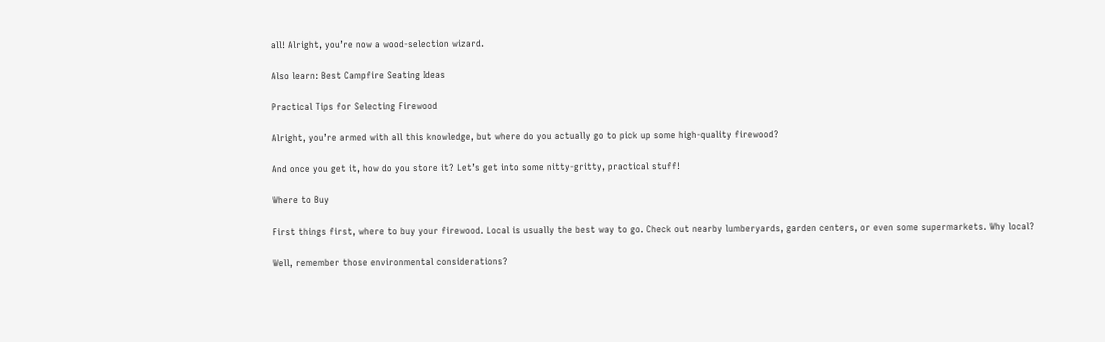all! Alright, you’re now a wood-selection wizard.

Also learn: Best Campfire Seating Ideas

Practical Tips for Selecting Firewood

Alright, you’re armed with all this knowledge, but where do you actually go to pick up some high-quality firewood?

And once you get it, how do you store it? Let’s get into some nitty-gritty, practical stuff!

Where to Buy

First things first, where to buy your firewood. Local is usually the best way to go. Check out nearby lumberyards, garden centers, or even some supermarkets. Why local?

Well, remember those environmental considerations?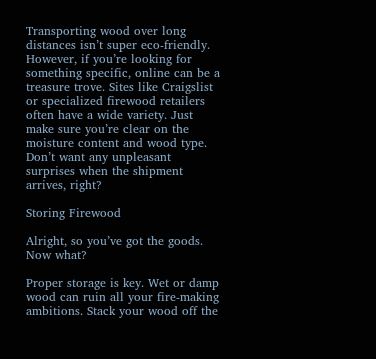Transporting wood over long distances isn’t super eco-friendly. However, if you’re looking for something specific, online can be a treasure trove. Sites like Craigslist or specialized firewood retailers often have a wide variety. Just make sure you’re clear on the moisture content and wood type. Don’t want any unpleasant surprises when the shipment arrives, right?

Storing Firewood

Alright, so you’ve got the goods. Now what?

Proper storage is key. Wet or damp wood can ruin all your fire-making ambitions. Stack your wood off the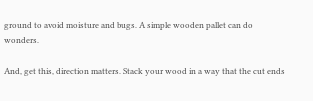ground to avoid moisture and bugs. A simple wooden pallet can do wonders.

And, get this, direction matters. Stack your wood in a way that the cut ends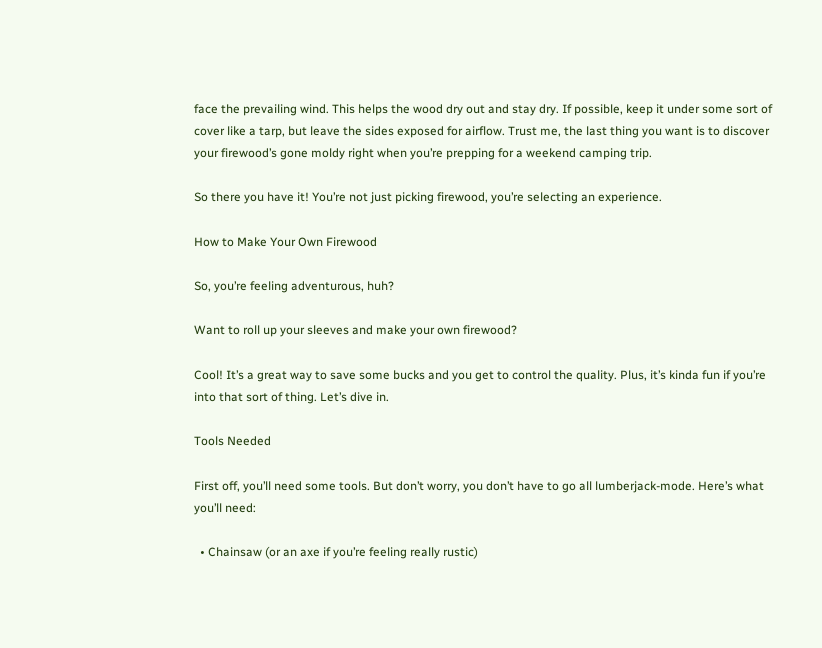face the prevailing wind. This helps the wood dry out and stay dry. If possible, keep it under some sort of cover like a tarp, but leave the sides exposed for airflow. Trust me, the last thing you want is to discover your firewood’s gone moldy right when you’re prepping for a weekend camping trip.

So there you have it! You’re not just picking firewood, you’re selecting an experience.

How to Make Your Own Firewood

So, you’re feeling adventurous, huh?

Want to roll up your sleeves and make your own firewood?

Cool! It’s a great way to save some bucks and you get to control the quality. Plus, it’s kinda fun if you’re into that sort of thing. Let’s dive in.

Tools Needed

First off, you’ll need some tools. But don’t worry, you don’t have to go all lumberjack-mode. Here’s what you’ll need:

  • Chainsaw (or an axe if you’re feeling really rustic)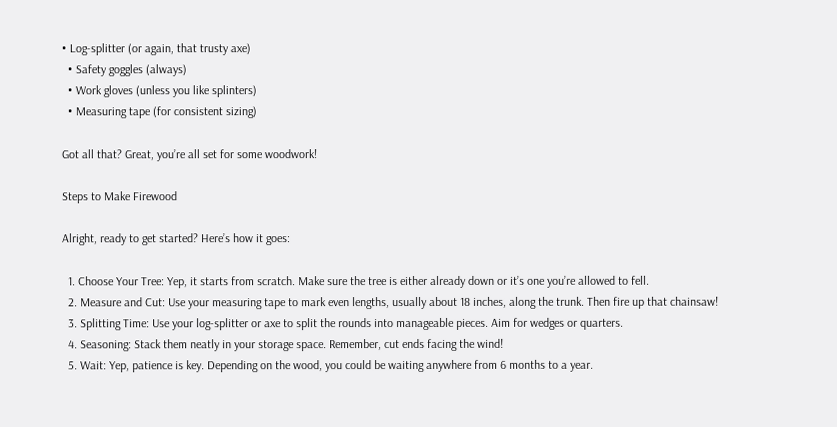• Log-splitter (or again, that trusty axe)
  • Safety goggles (always)
  • Work gloves (unless you like splinters)
  • Measuring tape (for consistent sizing)

Got all that? Great, you’re all set for some woodwork!

Steps to Make Firewood

Alright, ready to get started? Here’s how it goes:

  1. Choose Your Tree: Yep, it starts from scratch. Make sure the tree is either already down or it’s one you’re allowed to fell.
  2. Measure and Cut: Use your measuring tape to mark even lengths, usually about 18 inches, along the trunk. Then fire up that chainsaw!
  3. Splitting Time: Use your log-splitter or axe to split the rounds into manageable pieces. Aim for wedges or quarters.
  4. Seasoning: Stack them neatly in your storage space. Remember, cut ends facing the wind!
  5. Wait: Yep, patience is key. Depending on the wood, you could be waiting anywhere from 6 months to a year.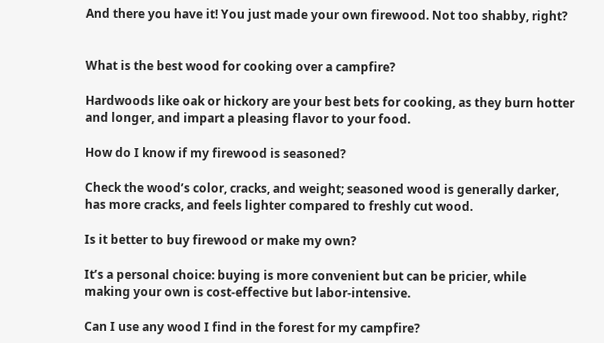And there you have it! You just made your own firewood. Not too shabby, right?


What is the best wood for cooking over a campfire?

Hardwoods like oak or hickory are your best bets for cooking, as they burn hotter and longer, and impart a pleasing flavor to your food.

How do I know if my firewood is seasoned?

Check the wood’s color, cracks, and weight; seasoned wood is generally darker, has more cracks, and feels lighter compared to freshly cut wood.

Is it better to buy firewood or make my own?

It’s a personal choice: buying is more convenient but can be pricier, while making your own is cost-effective but labor-intensive.

Can I use any wood I find in the forest for my campfire?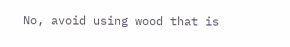No, avoid using wood that is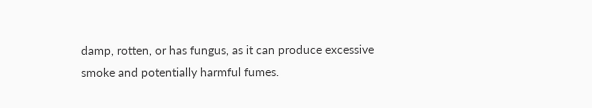damp, rotten, or has fungus, as it can produce excessive smoke and potentially harmful fumes.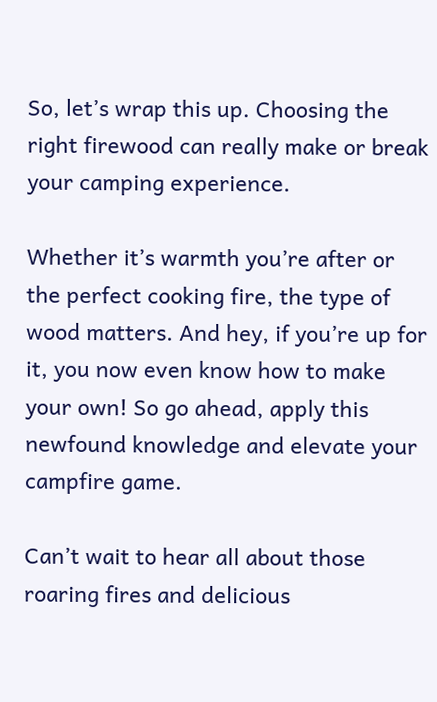So, let’s wrap this up. Choosing the right firewood can really make or break your camping experience.

Whether it’s warmth you’re after or the perfect cooking fire, the type of wood matters. And hey, if you’re up for it, you now even know how to make your own! So go ahead, apply this newfound knowledge and elevate your campfire game.

Can’t wait to hear all about those roaring fires and delicious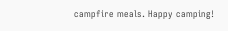campfire meals. Happy camping!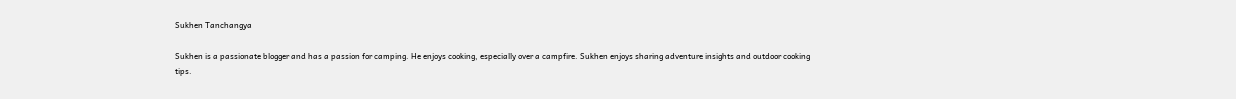Sukhen Tanchangya

Sukhen is a passionate blogger and has a passion for camping. He enjoys cooking, especially over a campfire. Sukhen enjoys sharing adventure insights and outdoor cooking tips.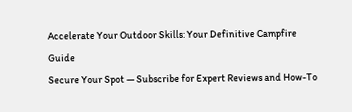Accelerate Your Outdoor Skills: Your Definitive Campfire Guide
Secure Your Spot — Subscribe for Expert Reviews and How-To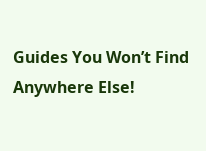Guides You Won’t Find Anywhere Else!